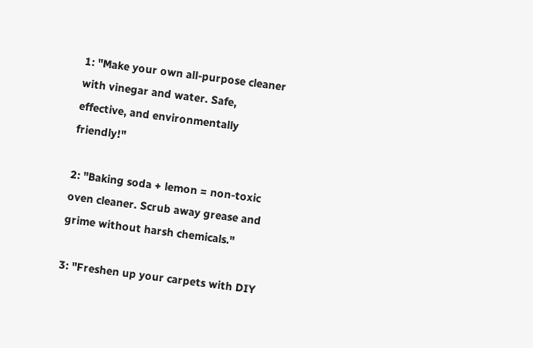1: "Make your own all-purpose cleaner with vinegar and water. Safe, effective, and environmentally friendly!"

2: "Baking soda + lemon = non-toxic oven cleaner. Scrub away grease and grime without harsh chemicals."

3: "Freshen up your carpets with DIY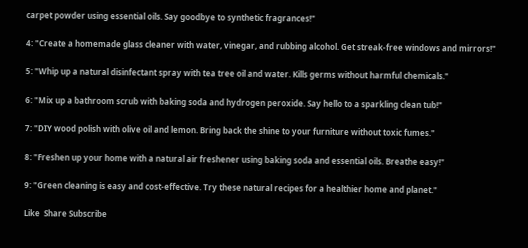carpet powder using essential oils. Say goodbye to synthetic fragrances!"

4: "Create a homemade glass cleaner with water, vinegar, and rubbing alcohol. Get streak-free windows and mirrors!"

5: "Whip up a natural disinfectant spray with tea tree oil and water. Kills germs without harmful chemicals."

6: "Mix up a bathroom scrub with baking soda and hydrogen peroxide. Say hello to a sparkling clean tub!"

7: "DIY wood polish with olive oil and lemon. Bring back the shine to your furniture without toxic fumes."

8: "Freshen up your home with a natural air freshener using baking soda and essential oils. Breathe easy!"

9: "Green cleaning is easy and cost-effective. Try these natural recipes for a healthier home and planet."

Like  Share Subscribe